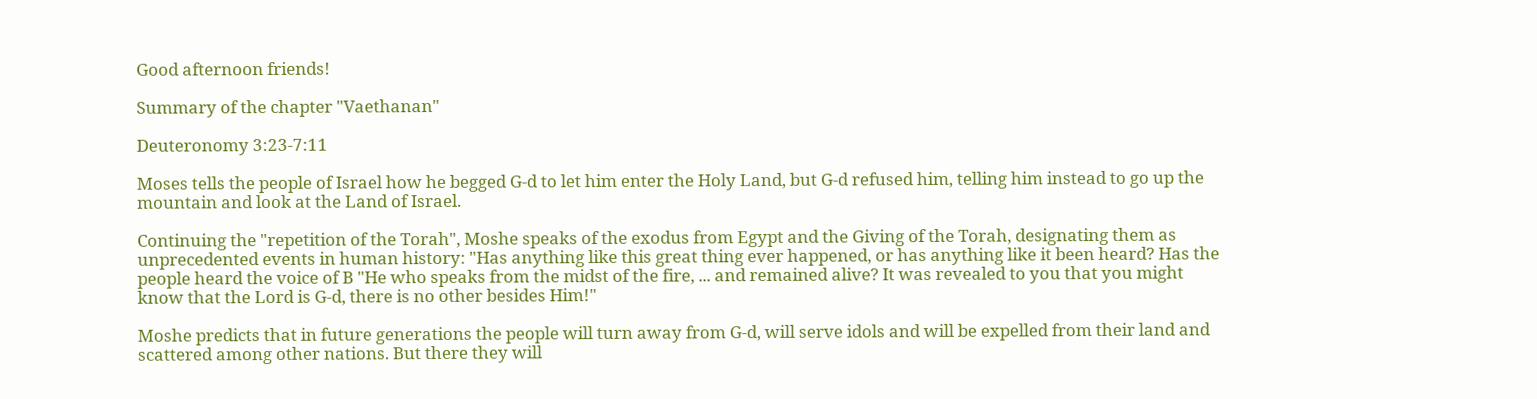Good afternoon friends!

Summary of the chapter "Vaethanan"

Deuteronomy 3:23-7:11

Moses tells the people of Israel how he begged G-d to let him enter the Holy Land, but G-d refused him, telling him instead to go up the mountain and look at the Land of Israel.

Continuing the "repetition of the Torah", Moshe speaks of the exodus from Egypt and the Giving of the Torah, designating them as unprecedented events in human history: "Has anything like this great thing ever happened, or has anything like it been heard? Has the people heard the voice of B "He who speaks from the midst of the fire, ... and remained alive? It was revealed to you that you might know that the Lord is G-d, there is no other besides Him!"

Moshe predicts that in future generations the people will turn away from G-d, will serve idols and will be expelled from their land and scattered among other nations. But there they will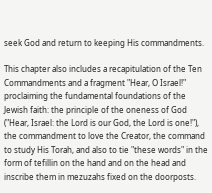seek God and return to keeping His commandments.

This chapter also includes a recapitulation of the Ten Commandments and a fragment "Hear, O Israel!" proclaiming the fundamental foundations of the Jewish faith: the principle of the oneness of God ("Hear, Israel: the Lord is our God, the Lord is one!"), the commandment to love the Creator, the command to study His Torah, and also to tie "these words" in the form of tefillin on the hand and on the head and inscribe them in mezuzahs fixed on the doorposts.